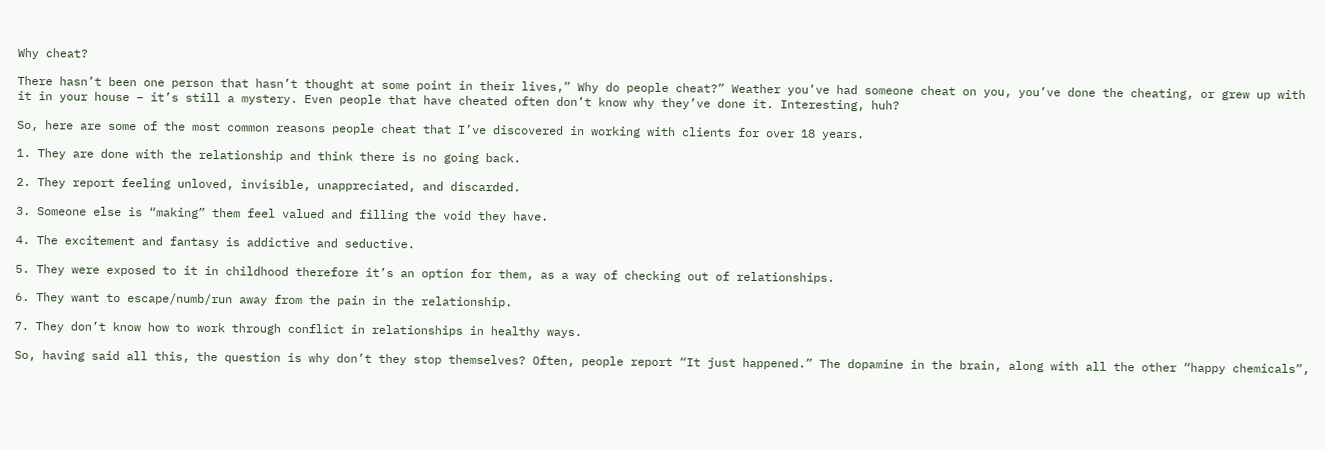Why cheat?

There hasn’t been one person that hasn’t thought at some point in their lives,” Why do people cheat?” Weather you’ve had someone cheat on you, you’ve done the cheating, or grew up with it in your house – it’s still a mystery. Even people that have cheated often don’t know why they’ve done it. Interesting, huh?

So, here are some of the most common reasons people cheat that I’ve discovered in working with clients for over 18 years.

1. They are done with the relationship and think there is no going back.

2. They report feeling unloved, invisible, unappreciated, and discarded.

3. Someone else is “making” them feel valued and filling the void they have.

4. The excitement and fantasy is addictive and seductive.

5. They were exposed to it in childhood therefore it’s an option for them, as a way of checking out of relationships.

6. They want to escape/numb/run away from the pain in the relationship.

7. They don’t know how to work through conflict in relationships in healthy ways.

So, having said all this, the question is why don’t they stop themselves? Often, people report “It just happened.” The dopamine in the brain, along with all the other “happy chemicals”,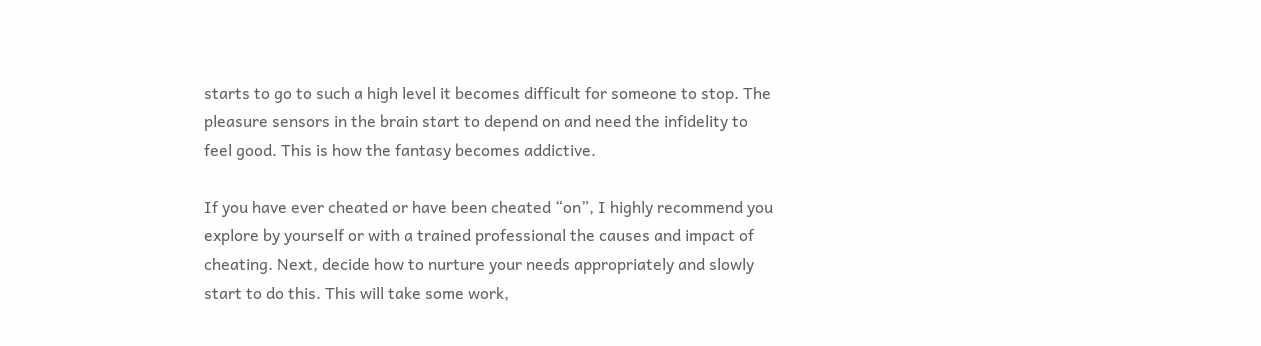starts to go to such a high level it becomes difficult for someone to stop. The pleasure sensors in the brain start to depend on and need the infidelity to feel good. This is how the fantasy becomes addictive.

If you have ever cheated or have been cheated “on”, I highly recommend you explore by yourself or with a trained professional the causes and impact of cheating. Next, decide how to nurture your needs appropriately and slowly start to do this. This will take some work,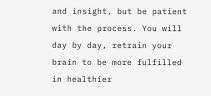and insight, but be patient with the process. You will day by day, retrain your brain to be more fulfilled in healthier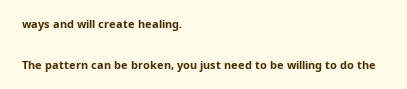ways and will create healing.

The pattern can be broken, you just need to be willing to do the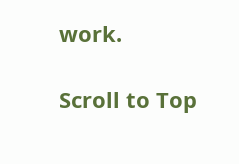work.

Scroll to Top